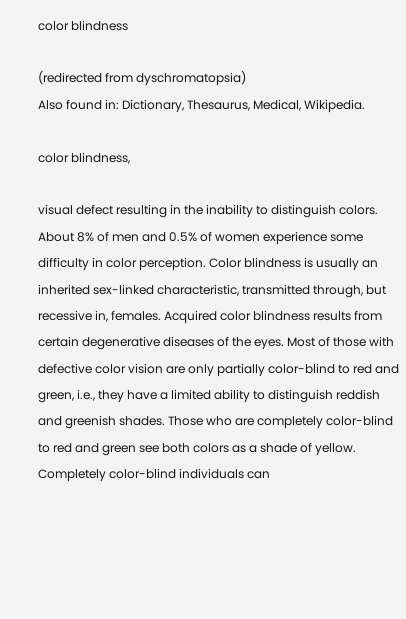color blindness

(redirected from dyschromatopsia)
Also found in: Dictionary, Thesaurus, Medical, Wikipedia.

color blindness,

visual defect resulting in the inability to distinguish colors. About 8% of men and 0.5% of women experience some difficulty in color perception. Color blindness is usually an inherited sex-linked characteristic, transmitted through, but recessive in, females. Acquired color blindness results from certain degenerative diseases of the eyes. Most of those with defective color vision are only partially color-blind to red and green, i.e., they have a limited ability to distinguish reddish and greenish shades. Those who are completely color-blind to red and green see both colors as a shade of yellow. Completely color-blind individuals can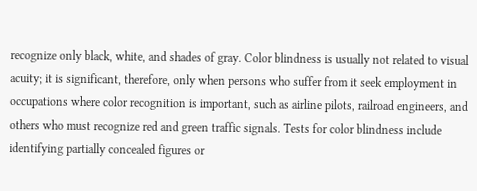recognize only black, white, and shades of gray. Color blindness is usually not related to visual acuity; it is significant, therefore, only when persons who suffer from it seek employment in occupations where color recognition is important, such as airline pilots, railroad engineers, and others who must recognize red and green traffic signals. Tests for color blindness include identifying partially concealed figures or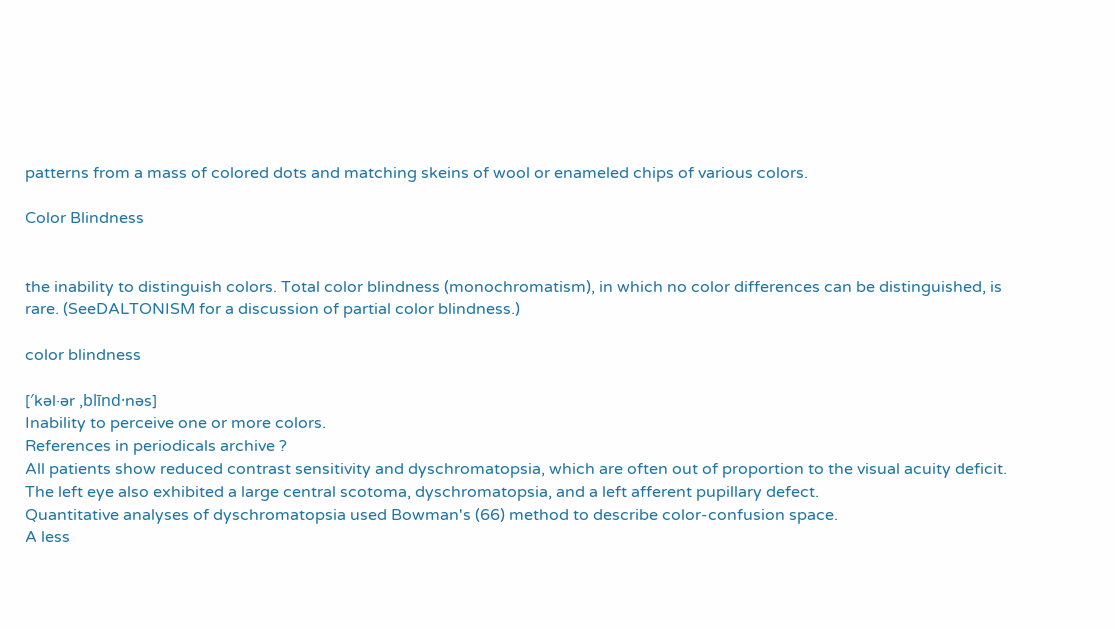patterns from a mass of colored dots and matching skeins of wool or enameled chips of various colors.

Color Blindness


the inability to distinguish colors. Total color blindness (monochromatism), in which no color differences can be distinguished, is rare. (SeeDALTONISM for a discussion of partial color blindness.)

color blindness

[′kəl·ər ‚blīnd·nəs]
Inability to perceive one or more colors.
References in periodicals archive ?
All patients show reduced contrast sensitivity and dyschromatopsia, which are often out of proportion to the visual acuity deficit.
The left eye also exhibited a large central scotoma, dyschromatopsia, and a left afferent pupillary defect.
Quantitative analyses of dyschromatopsia used Bowman's (66) method to describe color-confusion space.
A less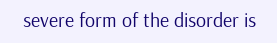severe form of the disorder is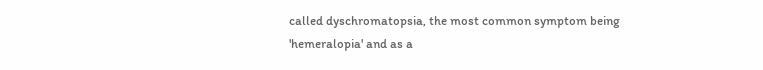called dyschromatopsia, the most common symptom being 'hemeralopia' and as a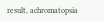result, achromatopsia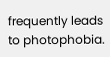frequently leads to photophobia.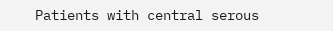Patients with central serous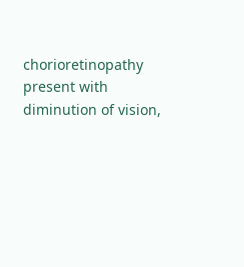chorioretinopathy present with diminution of vision,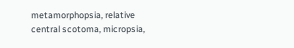metamorphopsia, relative central scotoma, micropsia,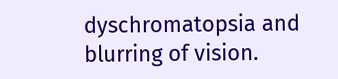dyschromatopsia and blurring of vision.